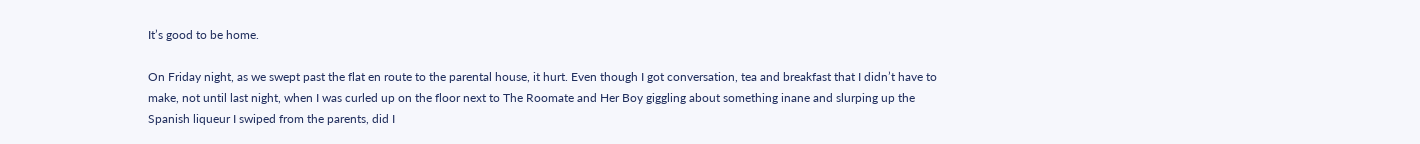It’s good to be home.

On Friday night, as we swept past the flat en route to the parental house, it hurt. Even though I got conversation, tea and breakfast that I didn’t have to make, not until last night, when I was curled up on the floor next to The Roomate and Her Boy giggling about something inane and slurping up the Spanish liqueur I swiped from the parents, did I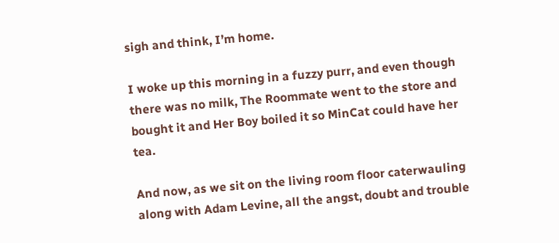sigh and think, I’m home.

I woke up this morning in a fuzzy purr, and even though there was no milk, The Roommate went to the store and bought it and Her Boy boiled it so MinCat could have her tea.

And now, as we sit on the living room floor caterwauling along with Adam Levine, all the angst, doubt and trouble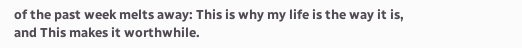of the past week melts away: This is why my life is the way it is, and This makes it worthwhile.